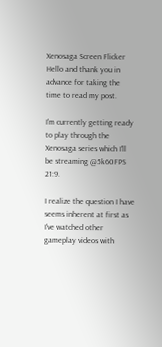Xenosaga Screen Flicker
Hello and thank you in advance for taking the time to read my post.

I'm currently getting ready to play through the Xenosaga series which I'll be streaming @5k60FPS 21:9.

I realize the question I have seems inherent at first as I've watched other gameplay videos with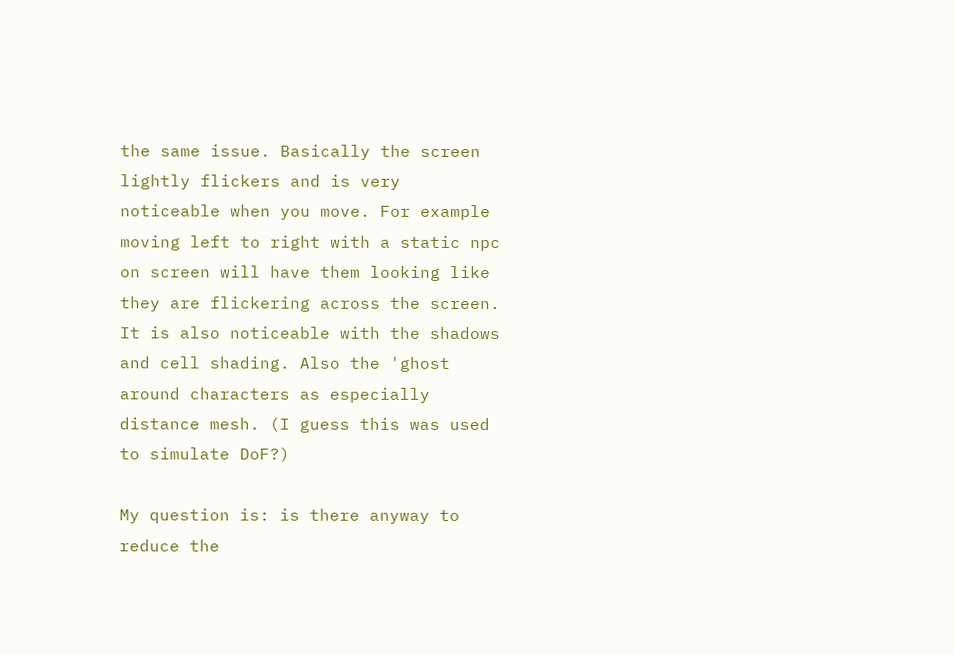the same issue. Basically the screen lightly flickers and is very noticeable when you move. For example moving left to right with a static npc on screen will have them looking like they are flickering across the screen. It is also noticeable with the shadows and cell shading. Also the 'ghost around characters as especially distance mesh. (I guess this was used to simulate DoF?)

My question is: is there anyway to reduce the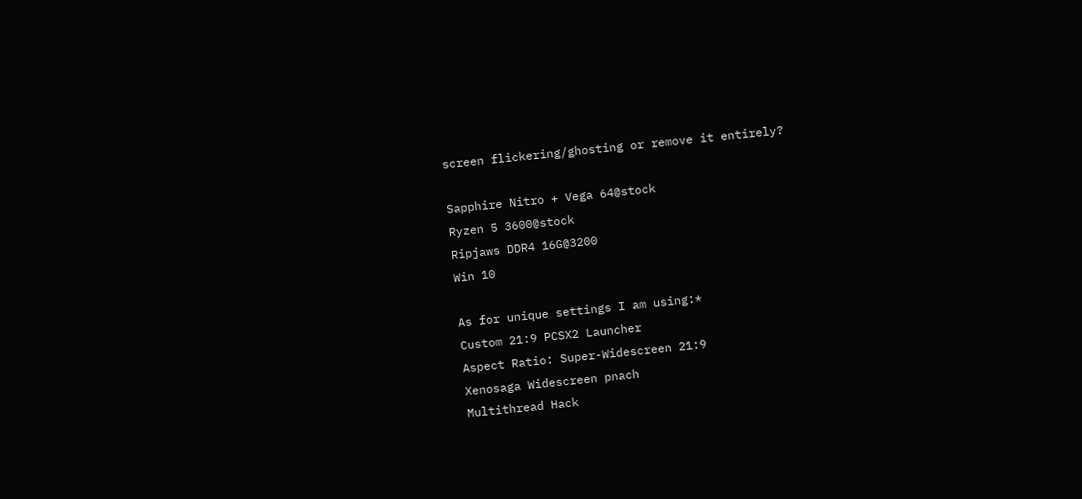screen flickering/ghosting or remove it entirely?

Sapphire Nitro + Vega 64@stock
Ryzen 5 3600@stock
Ripjaws DDR4 16G@3200
Win 10

As for unique settings I am using:*
Custom 21:9 PCSX2 Launcher
Aspect Ratio: Super-Widescreen 21:9
Xenosaga Widescreen pnach
Multithread Hack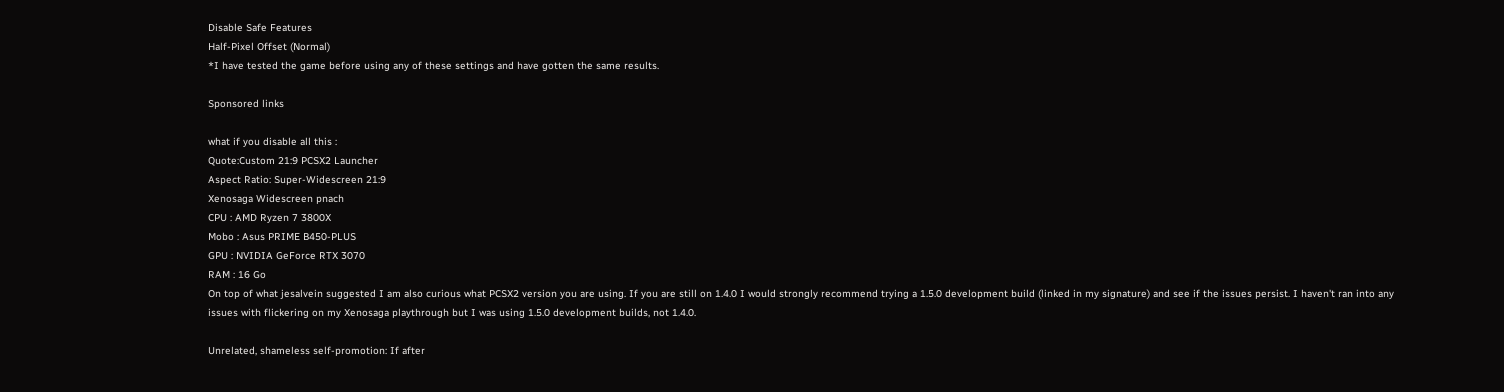Disable Safe Features
Half-Pixel Offset (Normal)
*I have tested the game before using any of these settings and have gotten the same results.

Sponsored links

what if you disable all this :
Quote:Custom 21:9 PCSX2 Launcher
Aspect Ratio: Super-Widescreen 21:9
Xenosaga Widescreen pnach
CPU : AMD Ryzen 7 3800X
Mobo : Asus PRIME B450-PLUS
GPU : NVIDIA GeForce RTX 3070
RAM : 16 Go
On top of what jesalvein suggested I am also curious what PCSX2 version you are using. If you are still on 1.4.0 I would strongly recommend trying a 1.5.0 development build (linked in my signature) and see if the issues persist. I haven't ran into any issues with flickering on my Xenosaga playthrough but I was using 1.5.0 development builds, not 1.4.0.

Unrelated, shameless self-promotion: If after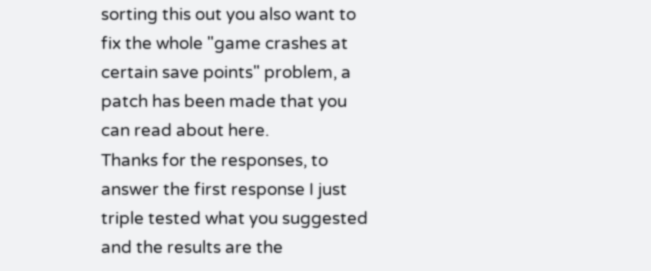sorting this out you also want to fix the whole "game crashes at certain save points" problem, a patch has been made that you can read about here.
Thanks for the responses, to answer the first response I just triple tested what you suggested and the results are the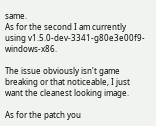same.
As for the second I am currently using v1.5.0-dev-3341-g80e3e00f9-windows-x86.

The issue obviously isn't game breaking or that noticeable, I just want the cleanest looking image.

As for the patch you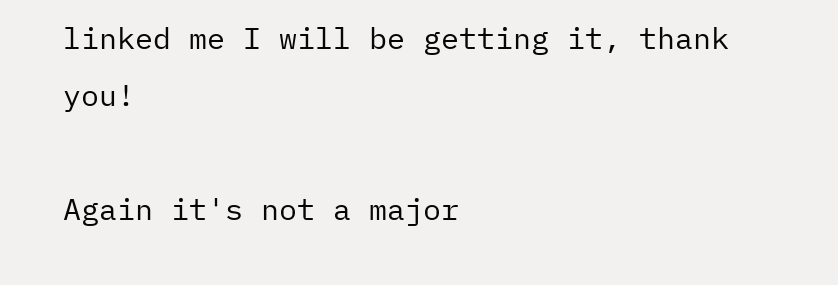linked me I will be getting it, thank you!

Again it's not a major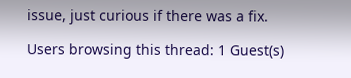issue, just curious if there was a fix.

Users browsing this thread: 1 Guest(s)